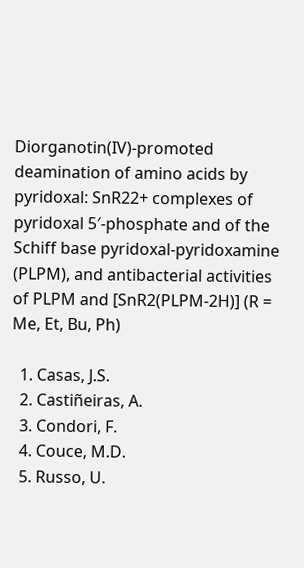Diorganotin(IV)-promoted deamination of amino acids by pyridoxal: SnR22+ complexes of pyridoxal 5′-phosphate and of the Schiff base pyridoxal-pyridoxamine (PLPM), and antibacterial activities of PLPM and [SnR2(PLPM-2H)] (R = Me, Et, Bu, Ph)

  1. Casas, J.S.
  2. Castiñeiras, A.
  3. Condori, F.
  4. Couce, M.D.
  5. Russo, U.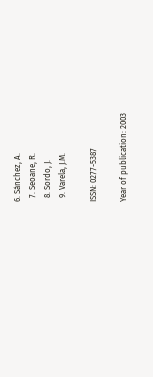6. Sánchez, A.
  7. Seoane, R.
  8. Sordo, J.
  9. Varela, J.M.

ISSN: 0277-5387

Year of publication: 2003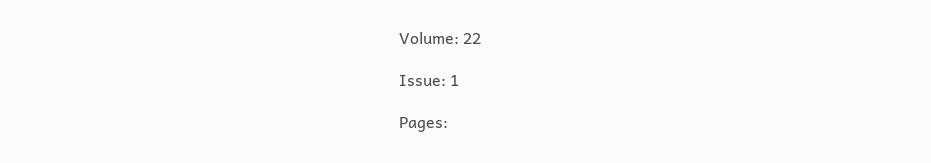Volume: 22

Issue: 1

Pages: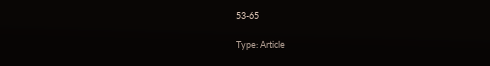53-65

Type: Article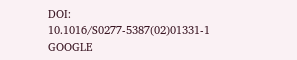DOI: 10.1016/S0277-5387(02)01331-1 GOOGLE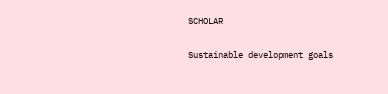SCHOLAR

Sustainable development goals